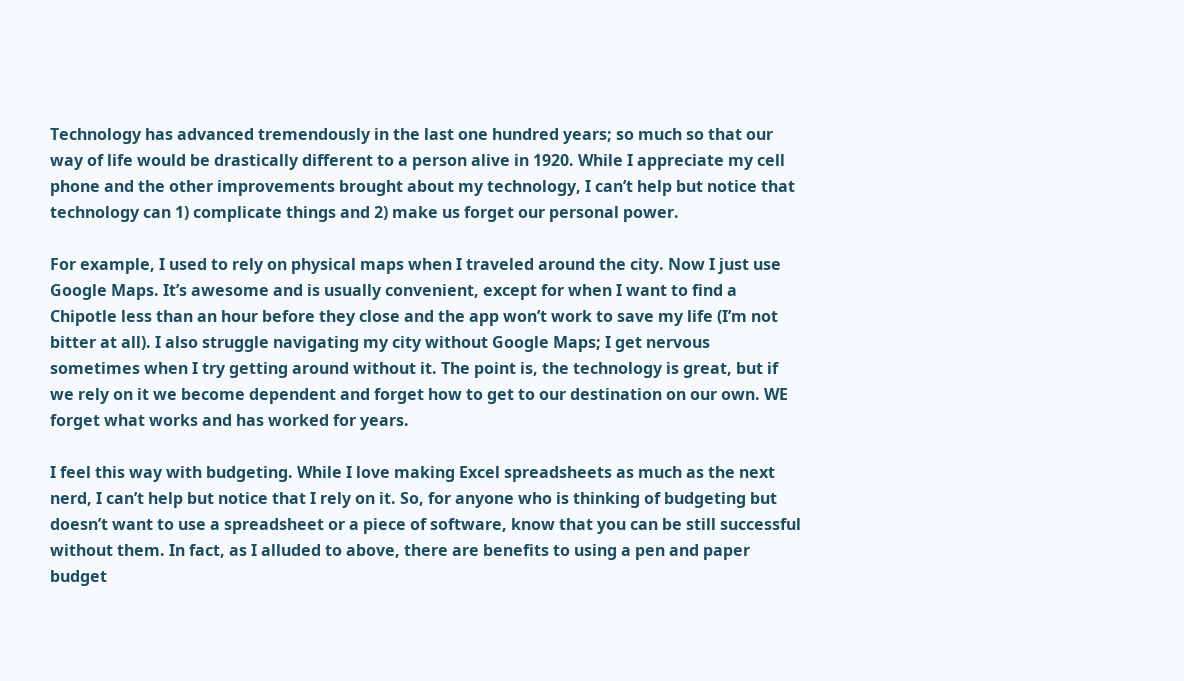Technology has advanced tremendously in the last one hundred years; so much so that our way of life would be drastically different to a person alive in 1920. While I appreciate my cell phone and the other improvements brought about my technology, I can’t help but notice that technology can 1) complicate things and 2) make us forget our personal power.

For example, I used to rely on physical maps when I traveled around the city. Now I just use Google Maps. It’s awesome and is usually convenient, except for when I want to find a Chipotle less than an hour before they close and the app won’t work to save my life (I’m not bitter at all). I also struggle navigating my city without Google Maps; I get nervous sometimes when I try getting around without it. The point is, the technology is great, but if we rely on it we become dependent and forget how to get to our destination on our own. WE forget what works and has worked for years.

I feel this way with budgeting. While I love making Excel spreadsheets as much as the next nerd, I can’t help but notice that I rely on it. So, for anyone who is thinking of budgeting but doesn’t want to use a spreadsheet or a piece of software, know that you can be still successful without them. In fact, as I alluded to above, there are benefits to using a pen and paper budget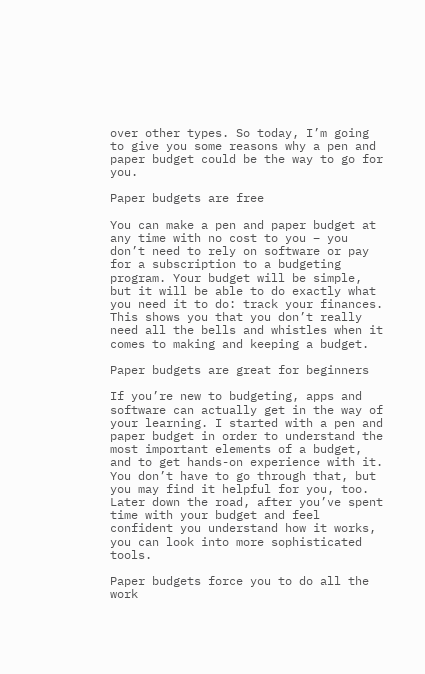over other types. So today, I’m going to give you some reasons why a pen and paper budget could be the way to go for you.

Paper budgets are free

You can make a pen and paper budget at any time with no cost to you – you don’t need to rely on software or pay for a subscription to a budgeting program. Your budget will be simple, but it will be able to do exactly what you need it to do: track your finances. This shows you that you don’t really need all the bells and whistles when it comes to making and keeping a budget.

Paper budgets are great for beginners

If you’re new to budgeting, apps and software can actually get in the way of your learning. I started with a pen and paper budget in order to understand the most important elements of a budget, and to get hands-on experience with it. You don’t have to go through that, but you may find it helpful for you, too. Later down the road, after you’ve spent time with your budget and feel confident you understand how it works, you can look into more sophisticated tools.

Paper budgets force you to do all the work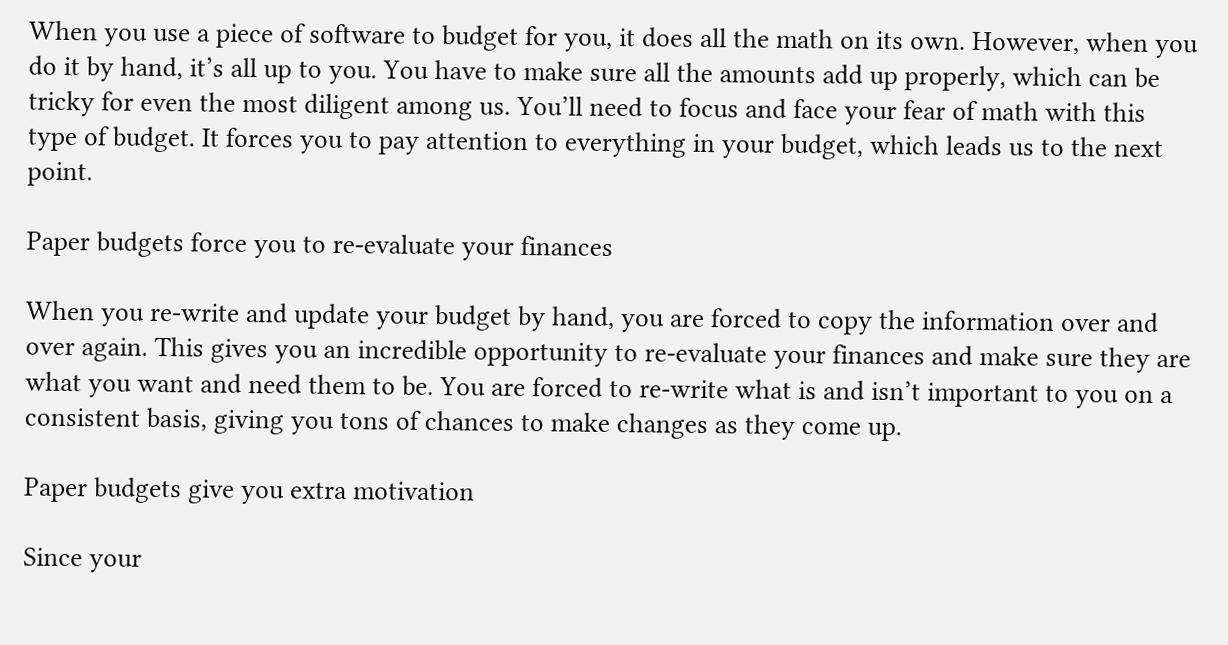When you use a piece of software to budget for you, it does all the math on its own. However, when you do it by hand, it’s all up to you. You have to make sure all the amounts add up properly, which can be tricky for even the most diligent among us. You’ll need to focus and face your fear of math with this type of budget. It forces you to pay attention to everything in your budget, which leads us to the next point.

Paper budgets force you to re-evaluate your finances

When you re-write and update your budget by hand, you are forced to copy the information over and over again. This gives you an incredible opportunity to re-evaluate your finances and make sure they are what you want and need them to be. You are forced to re-write what is and isn’t important to you on a consistent basis, giving you tons of chances to make changes as they come up.

Paper budgets give you extra motivation

Since your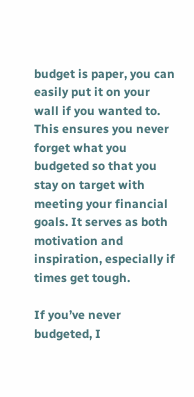budget is paper, you can easily put it on your wall if you wanted to. This ensures you never forget what you budgeted so that you stay on target with meeting your financial goals. It serves as both motivation and inspiration, especially if times get tough.

If you’ve never budgeted, I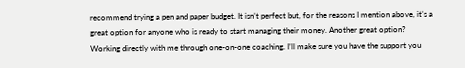recommend trying a pen and paper budget. It isn’t perfect but, for the reasons I mention above, it’s a great option for anyone who is ready to start managing their money. Another great option? Working directly with me through one-on-one coaching. I’ll make sure you have the support you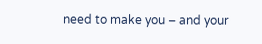need to make you – and your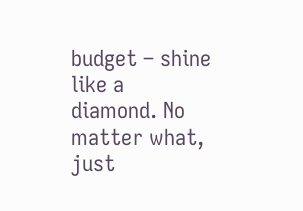budget – shine like a diamond. No matter what, just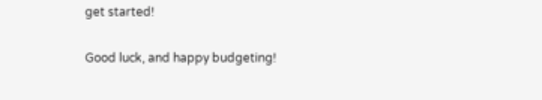get started!

Good luck, and happy budgeting!